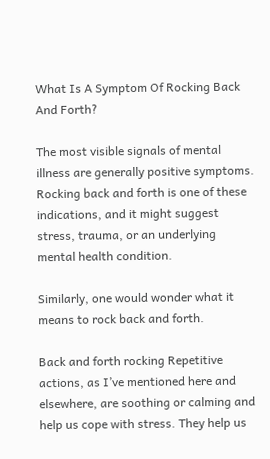What Is A Symptom Of Rocking Back And Forth?

The most visible signals of mental illness are generally positive symptoms. Rocking back and forth is one of these indications, and it might suggest stress, trauma, or an underlying mental health condition.

Similarly, one would wonder what it means to rock back and forth.

Back and forth rocking Repetitive actions, as I’ve mentioned here and elsewhere, are soothing or calming and help us cope with stress. They help us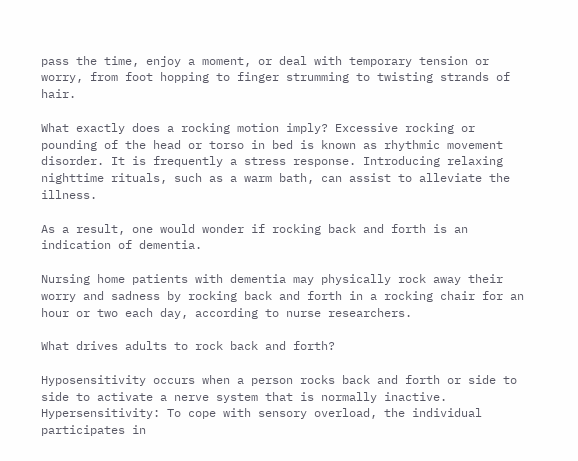pass the time, enjoy a moment, or deal with temporary tension or worry, from foot hopping to finger strumming to twisting strands of hair.

What exactly does a rocking motion imply? Excessive rocking or pounding of the head or torso in bed is known as rhythmic movement disorder. It is frequently a stress response. Introducing relaxing nighttime rituals, such as a warm bath, can assist to alleviate the illness.

As a result, one would wonder if rocking back and forth is an indication of dementia.

Nursing home patients with dementia may physically rock away their worry and sadness by rocking back and forth in a rocking chair for an hour or two each day, according to nurse researchers.

What drives adults to rock back and forth?

Hyposensitivity occurs when a person rocks back and forth or side to side to activate a nerve system that is normally inactive. Hypersensitivity: To cope with sensory overload, the individual participates in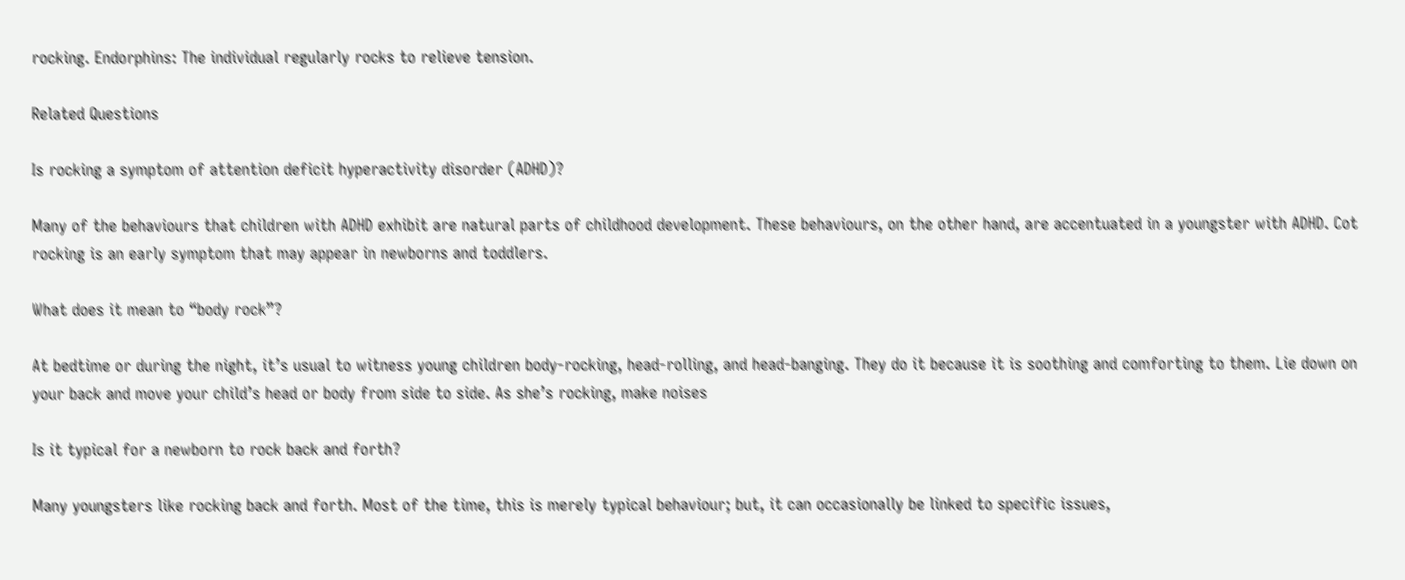rocking. Endorphins: The individual regularly rocks to relieve tension.

Related Questions

Is rocking a symptom of attention deficit hyperactivity disorder (ADHD)?

Many of the behaviours that children with ADHD exhibit are natural parts of childhood development. These behaviours, on the other hand, are accentuated in a youngster with ADHD. Cot rocking is an early symptom that may appear in newborns and toddlers.

What does it mean to “body rock”?

At bedtime or during the night, it’s usual to witness young children body-rocking, head-rolling, and head-banging. They do it because it is soothing and comforting to them. Lie down on your back and move your child’s head or body from side to side. As she’s rocking, make noises

Is it typical for a newborn to rock back and forth?

Many youngsters like rocking back and forth. Most of the time, this is merely typical behaviour; but, it can occasionally be linked to specific issues,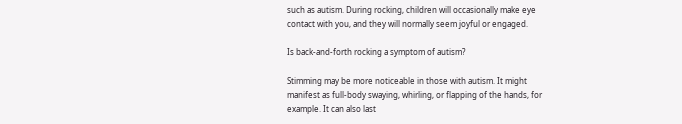such as autism. During rocking, children will occasionally make eye contact with you, and they will normally seem joyful or engaged.

Is back-and-forth rocking a symptom of autism?

Stimming may be more noticeable in those with autism. It might manifest as full-body swaying, whirling, or flapping of the hands, for example. It can also last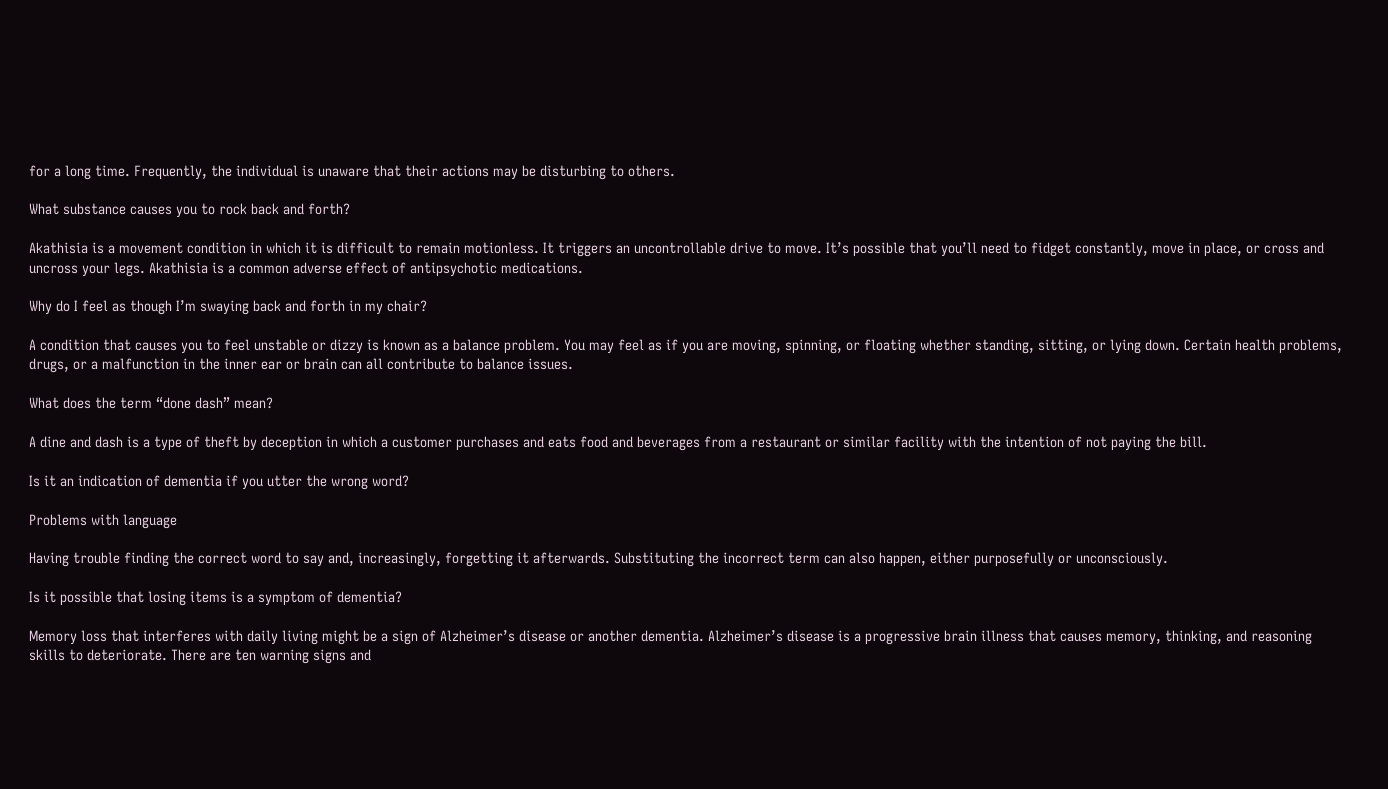for a long time. Frequently, the individual is unaware that their actions may be disturbing to others.

What substance causes you to rock back and forth?

Akathisia is a movement condition in which it is difficult to remain motionless. It triggers an uncontrollable drive to move. It’s possible that you’ll need to fidget constantly, move in place, or cross and uncross your legs. Akathisia is a common adverse effect of antipsychotic medications.

Why do I feel as though I’m swaying back and forth in my chair?

A condition that causes you to feel unstable or dizzy is known as a balance problem. You may feel as if you are moving, spinning, or floating whether standing, sitting, or lying down. Certain health problems, drugs, or a malfunction in the inner ear or brain can all contribute to balance issues.

What does the term “done dash” mean?

A dine and dash is a type of theft by deception in which a customer purchases and eats food and beverages from a restaurant or similar facility with the intention of not paying the bill.

Is it an indication of dementia if you utter the wrong word?

Problems with language

Having trouble finding the correct word to say and, increasingly, forgetting it afterwards. Substituting the incorrect term can also happen, either purposefully or unconsciously.

Is it possible that losing items is a symptom of dementia?

Memory loss that interferes with daily living might be a sign of Alzheimer’s disease or another dementia. Alzheimer’s disease is a progressive brain illness that causes memory, thinking, and reasoning skills to deteriorate. There are ten warning signs and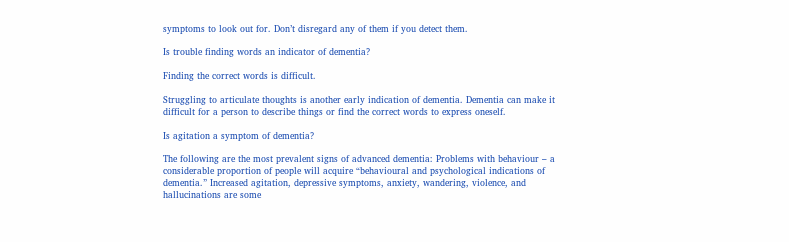symptoms to look out for. Don’t disregard any of them if you detect them.

Is trouble finding words an indicator of dementia?

Finding the correct words is difficult.

Struggling to articulate thoughts is another early indication of dementia. Dementia can make it difficult for a person to describe things or find the correct words to express oneself.

Is agitation a symptom of dementia?

The following are the most prevalent signs of advanced dementia: Problems with behaviour – a considerable proportion of people will acquire “behavioural and psychological indications of dementia.” Increased agitation, depressive symptoms, anxiety, wandering, violence, and hallucinations are some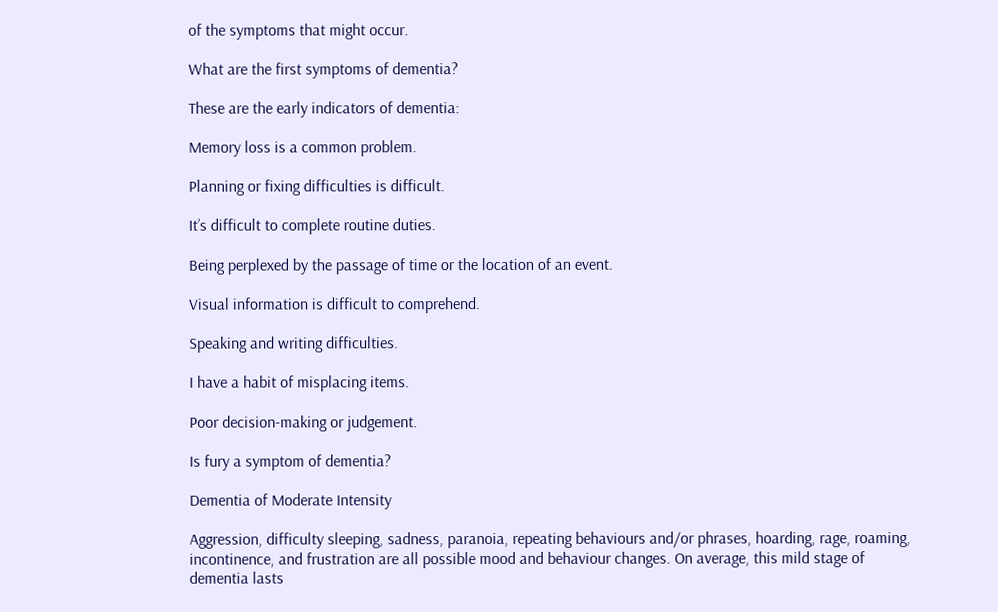of the symptoms that might occur.

What are the first symptoms of dementia?

These are the early indicators of dementia:

Memory loss is a common problem.

Planning or fixing difficulties is difficult.

It’s difficult to complete routine duties.

Being perplexed by the passage of time or the location of an event.

Visual information is difficult to comprehend.

Speaking and writing difficulties.

I have a habit of misplacing items.

Poor decision-making or judgement.

Is fury a symptom of dementia?

Dementia of Moderate Intensity

Aggression, difficulty sleeping, sadness, paranoia, repeating behaviours and/or phrases, hoarding, rage, roaming, incontinence, and frustration are all possible mood and behaviour changes. On average, this mild stage of dementia lasts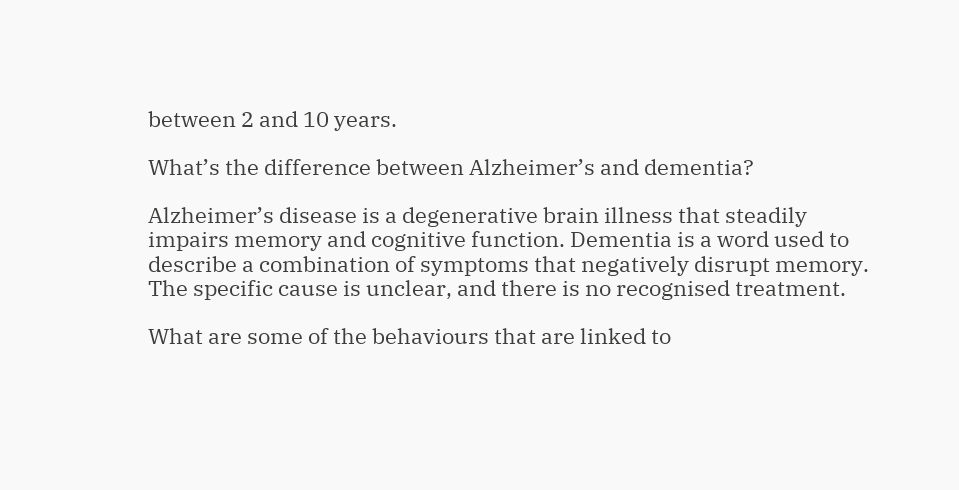between 2 and 10 years.

What’s the difference between Alzheimer’s and dementia?

Alzheimer’s disease is a degenerative brain illness that steadily impairs memory and cognitive function. Dementia is a word used to describe a combination of symptoms that negatively disrupt memory. The specific cause is unclear, and there is no recognised treatment.

What are some of the behaviours that are linked to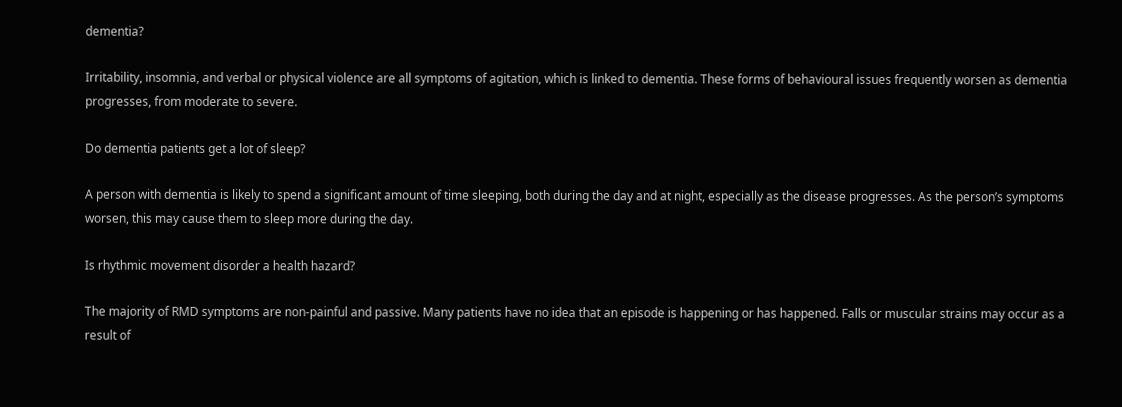dementia?

Irritability, insomnia, and verbal or physical violence are all symptoms of agitation, which is linked to dementia. These forms of behavioural issues frequently worsen as dementia progresses, from moderate to severe.

Do dementia patients get a lot of sleep?

A person with dementia is likely to spend a significant amount of time sleeping, both during the day and at night, especially as the disease progresses. As the person’s symptoms worsen, this may cause them to sleep more during the day.

Is rhythmic movement disorder a health hazard?

The majority of RMD symptoms are non-painful and passive. Many patients have no idea that an episode is happening or has happened. Falls or muscular strains may occur as a result of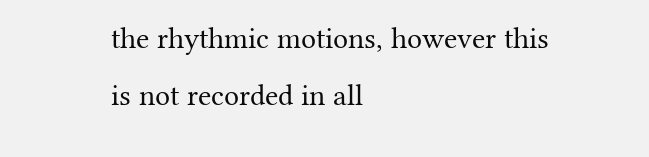the rhythmic motions, however this is not recorded in all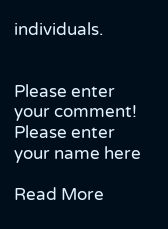individuals.


Please enter your comment!
Please enter your name here

Read More